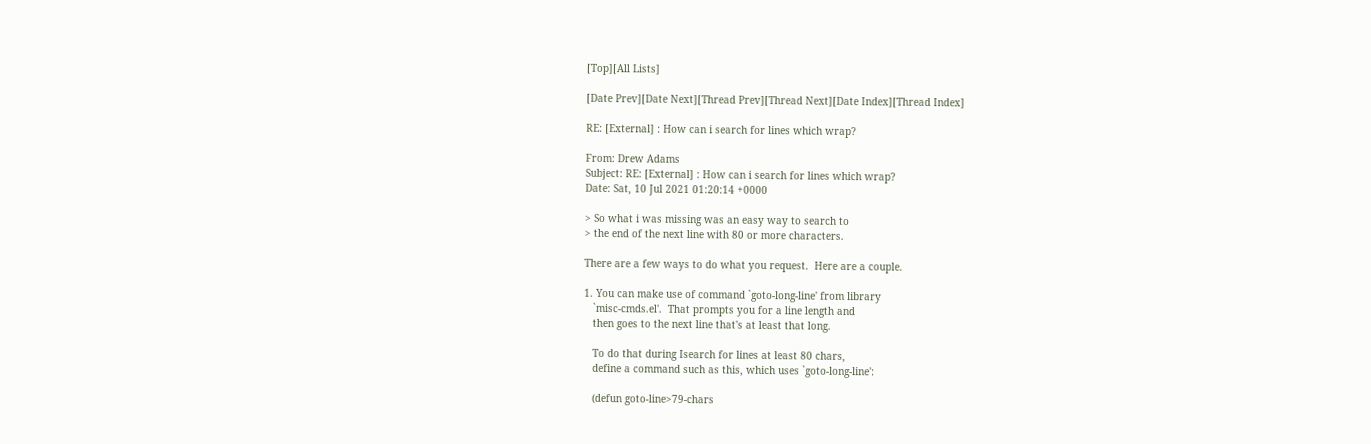[Top][All Lists]

[Date Prev][Date Next][Thread Prev][Thread Next][Date Index][Thread Index]

RE: [External] : How can i search for lines which wrap?

From: Drew Adams
Subject: RE: [External] : How can i search for lines which wrap?
Date: Sat, 10 Jul 2021 01:20:14 +0000

> So what i was missing was an easy way to search to
> the end of the next line with 80 or more characters.

There are a few ways to do what you request.  Here are a couple.

1. You can make use of command `goto-long-line' from library
   `misc-cmds.el'.  That prompts you for a line length and
   then goes to the next line that's at least that long.

   To do that during Isearch for lines at least 80 chars,
   define a command such as this, which uses `goto-long-line':

   (defun goto-line>79-chars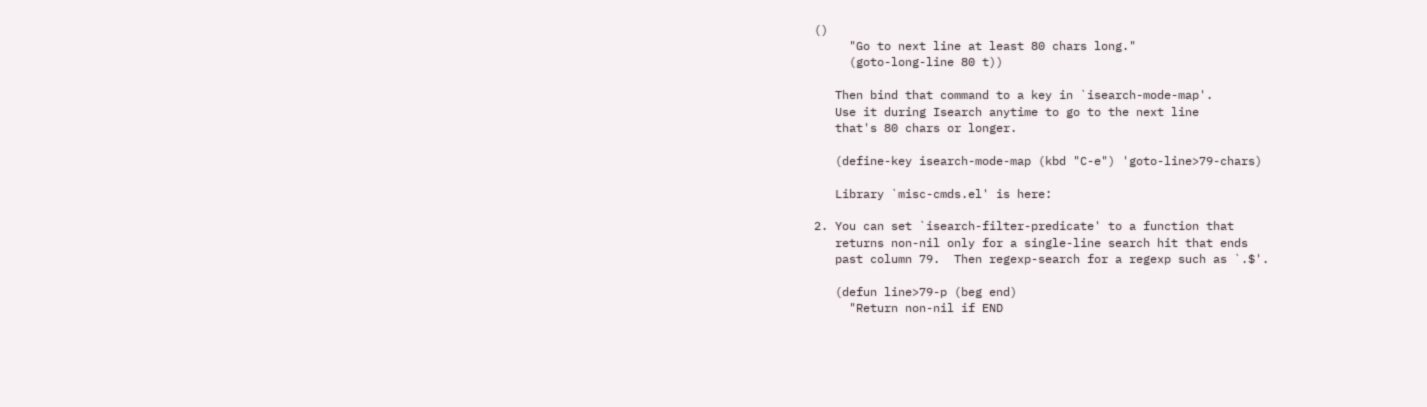()
     "Go to next line at least 80 chars long."
     (goto-long-line 80 t))

   Then bind that command to a key in `isearch-mode-map'.
   Use it during Isearch anytime to go to the next line
   that's 80 chars or longer.

   (define-key isearch-mode-map (kbd "C-e") 'goto-line>79-chars)

   Library `misc-cmds.el' is here:

2. You can set `isearch-filter-predicate' to a function that
   returns non-nil only for a single-line search hit that ends
   past column 79.  Then regexp-search for a regexp such as `.$'.

   (defun line>79-p (beg end)
     "Return non-nil if END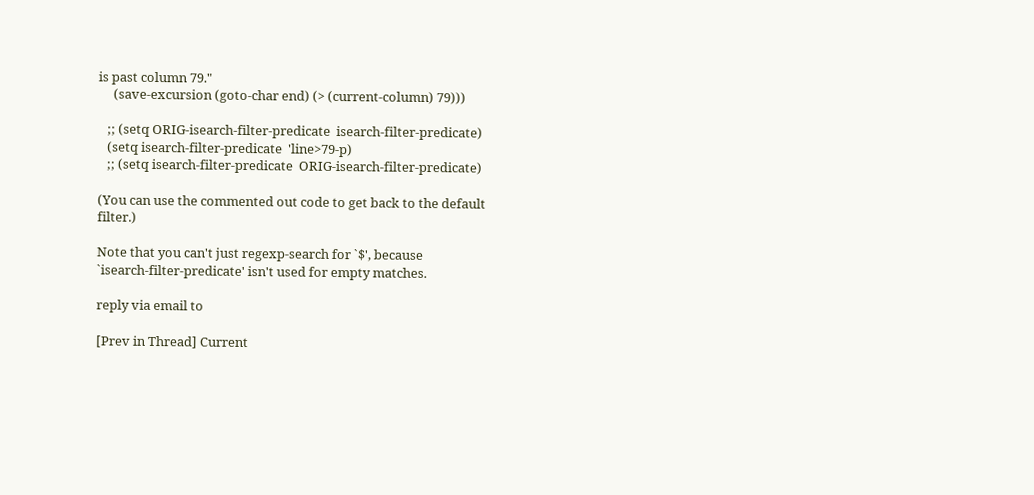is past column 79."
     (save-excursion (goto-char end) (> (current-column) 79)))

   ;; (setq ORIG-isearch-filter-predicate  isearch-filter-predicate)
   (setq isearch-filter-predicate  'line>79-p)
   ;; (setq isearch-filter-predicate  ORIG-isearch-filter-predicate)

(You can use the commented out code to get back to the default filter.)

Note that you can't just regexp-search for `$', because
`isearch-filter-predicate' isn't used for empty matches.

reply via email to

[Prev in Thread] Current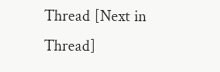Thread [Next in Thread]